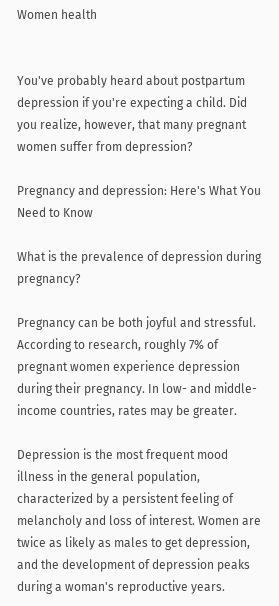Women health


You've probably heard about postpartum depression if you're expecting a child. Did you realize, however, that many pregnant women suffer from depression?

Pregnancy and depression: Here's What You Need to Know

What is the prevalence of depression during pregnancy?

Pregnancy can be both joyful and stressful. According to research, roughly 7% of pregnant women experience depression during their pregnancy. In low- and middle-income countries, rates may be greater.

Depression is the most frequent mood illness in the general population, characterized by a persistent feeling of melancholy and loss of interest. Women are twice as likely as males to get depression, and the development of depression peaks during a woman's reproductive years.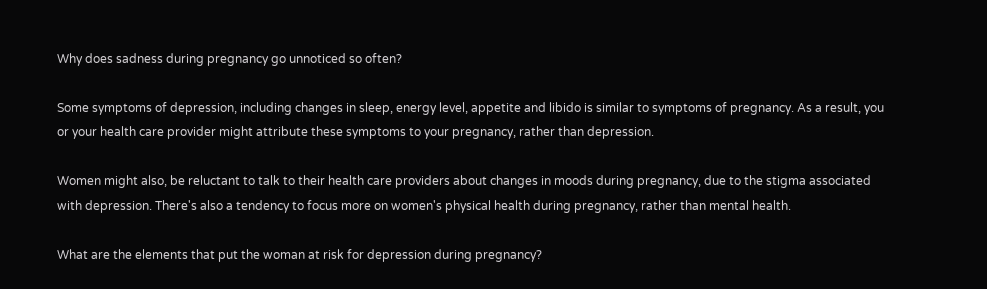Why does sadness during pregnancy go unnoticed so often?

Some symptoms of depression, including changes in sleep, energy level, appetite and libido is similar to symptoms of pregnancy. As a result, you or your health care provider might attribute these symptoms to your pregnancy, rather than depression.

Women might also, be reluctant to talk to their health care providers about changes in moods during pregnancy, due to the stigma associated with depression. There's also a tendency to focus more on women's physical health during pregnancy, rather than mental health.

What are the elements that put the woman at risk for depression during pregnancy?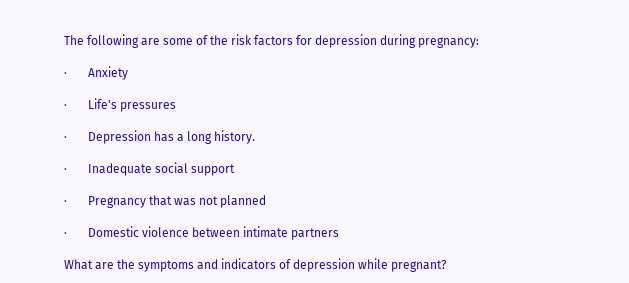The following are some of the risk factors for depression during pregnancy:

·       Anxiety

·       Life's pressures

·       Depression has a long history.

·       Inadequate social support

·       Pregnancy that was not planned

·       Domestic violence between intimate partners

What are the symptoms and indicators of depression while pregnant?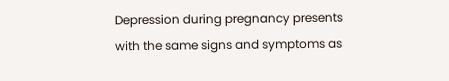Depression during pregnancy presents with the same signs and symptoms as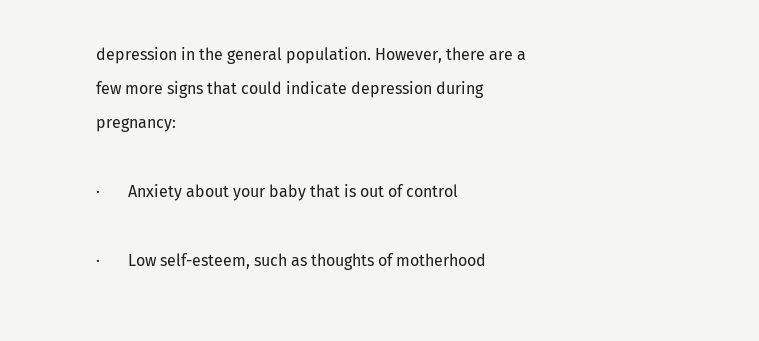depression in the general population. However, there are a few more signs that could indicate depression during pregnancy:

·       Anxiety about your baby that is out of control

·       Low self-esteem, such as thoughts of motherhood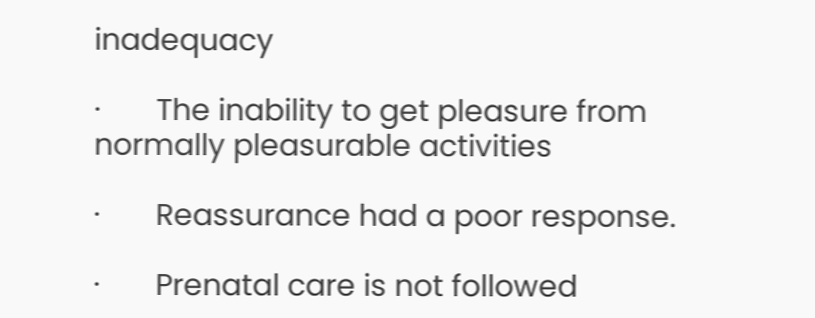inadequacy

·       The inability to get pleasure from normally pleasurable activities

·       Reassurance had a poor response.

·       Prenatal care is not followed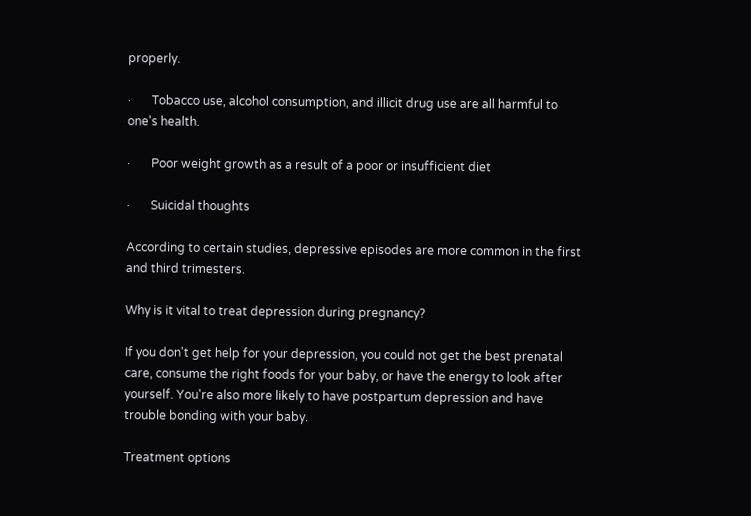properly.

·       Tobacco use, alcohol consumption, and illicit drug use are all harmful to one's health.

·       Poor weight growth as a result of a poor or insufficient diet

·       Suicidal thoughts

According to certain studies, depressive episodes are more common in the first and third trimesters.

Why is it vital to treat depression during pregnancy?

If you don't get help for your depression, you could not get the best prenatal care, consume the right foods for your baby, or have the energy to look after yourself. You're also more likely to have postpartum depression and have trouble bonding with your baby.

Treatment options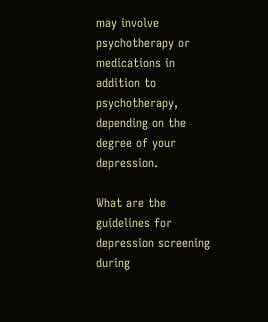may involve psychotherapy or medications in addition to psychotherapy, depending on the degree of your depression.

What are the guidelines for depression screening during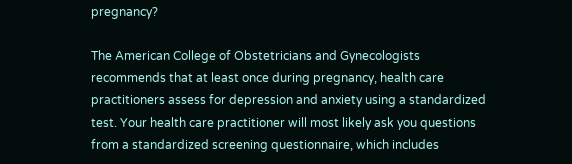pregnancy?

The American College of Obstetricians and Gynecologists recommends that at least once during pregnancy, health care practitioners assess for depression and anxiety using a standardized test. Your health care practitioner will most likely ask you questions from a standardized screening questionnaire, which includes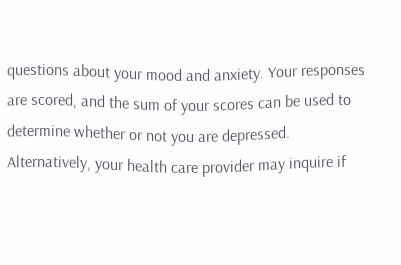questions about your mood and anxiety. Your responses are scored, and the sum of your scores can be used to determine whether or not you are depressed. Alternatively, your health care provider may inquire if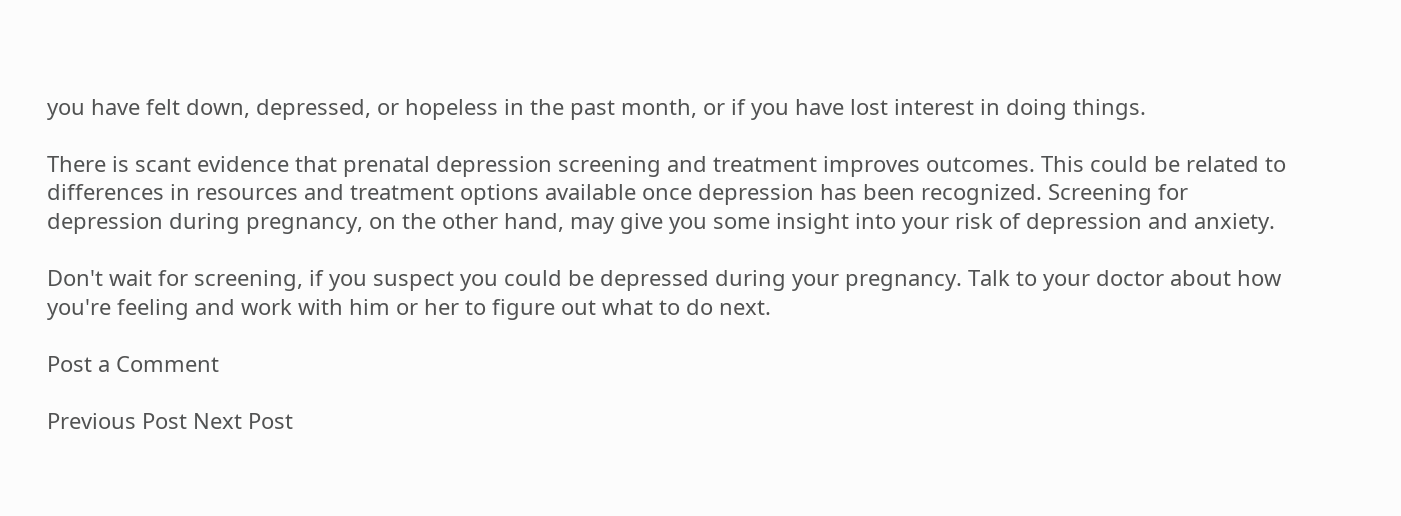you have felt down, depressed, or hopeless in the past month, or if you have lost interest in doing things.

There is scant evidence that prenatal depression screening and treatment improves outcomes. This could be related to differences in resources and treatment options available once depression has been recognized. Screening for depression during pregnancy, on the other hand, may give you some insight into your risk of depression and anxiety.

Don't wait for screening, if you suspect you could be depressed during your pregnancy. Talk to your doctor about how you're feeling and work with him or her to figure out what to do next.

Post a Comment

Previous Post Next Post